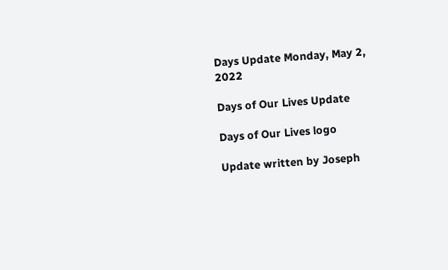Days Update Monday, May 2, 2022

Days of Our Lives Update

Days of Our Lives logo

Update written by Joseph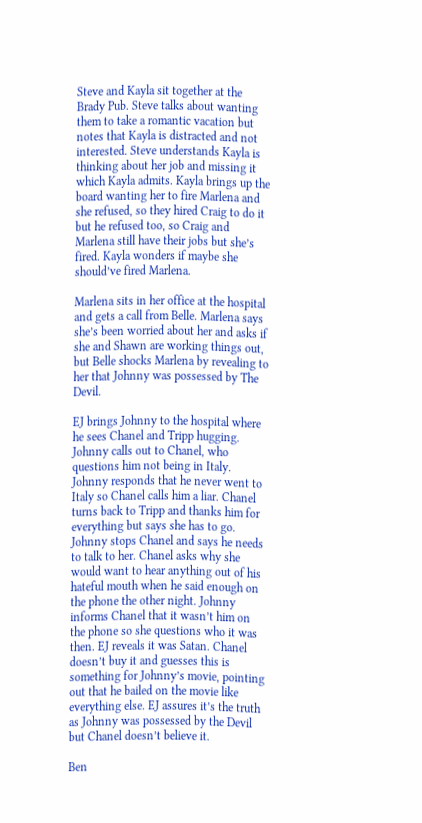Steve and Kayla sit together at the Brady Pub. Steve talks about wanting them to take a romantic vacation but notes that Kayla is distracted and not interested. Steve understands Kayla is thinking about her job and missing it which Kayla admits. Kayla brings up the board wanting her to fire Marlena and she refused, so they hired Craig to do it but he refused too, so Craig and Marlena still have their jobs but she’s fired. Kayla wonders if maybe she should’ve fired Marlena.

Marlena sits in her office at the hospital and gets a call from Belle. Marlena says she’s been worried about her and asks if she and Shawn are working things out, but Belle shocks Marlena by revealing to her that Johnny was possessed by The Devil.

EJ brings Johnny to the hospital where he sees Chanel and Tripp hugging. Johnny calls out to Chanel, who questions him not being in Italy. Johnny responds that he never went to Italy so Chanel calls him a liar. Chanel turns back to Tripp and thanks him for everything but says she has to go. Johnny stops Chanel and says he needs to talk to her. Chanel asks why she would want to hear anything out of his hateful mouth when he said enough on the phone the other night. Johnny informs Chanel that it wasn’t him on the phone so she questions who it was then. EJ reveals it was Satan. Chanel doesn’t buy it and guesses this is something for Johnny’s movie, pointing out that he bailed on the movie like everything else. EJ assures it’s the truth as Johnny was possessed by the Devil but Chanel doesn’t believe it.

Ben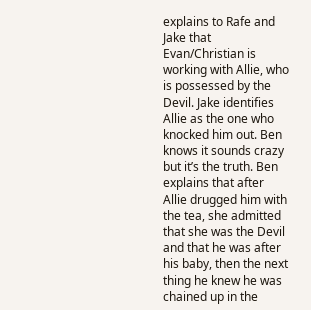explains to Rafe and Jake that Evan/Christian is working with Allie, who is possessed by the Devil. Jake identifies Allie as the one who knocked him out. Ben knows it sounds crazy but it’s the truth. Ben explains that after Allie drugged him with the tea, she admitted that she was the Devil and that he was after his baby, then the next thing he knew he was chained up in the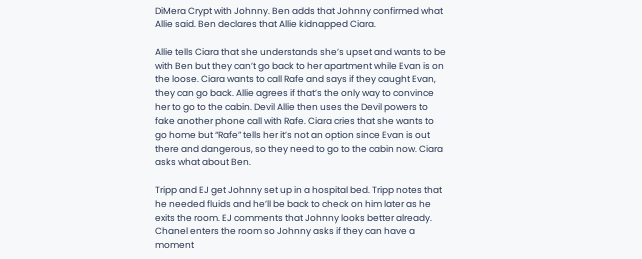DiMera Crypt with Johnny. Ben adds that Johnny confirmed what Allie said. Ben declares that Allie kidnapped Ciara.

Allie tells Ciara that she understands she’s upset and wants to be with Ben but they can’t go back to her apartment while Evan is on the loose. Ciara wants to call Rafe and says if they caught Evan, they can go back. Allie agrees if that’s the only way to convince her to go to the cabin. Devil Allie then uses the Devil powers to fake another phone call with Rafe. Ciara cries that she wants to go home but “Rafe” tells her it’s not an option since Evan is out there and dangerous, so they need to go to the cabin now. Ciara asks what about Ben.

Tripp and EJ get Johnny set up in a hospital bed. Tripp notes that he needed fluids and he’ll be back to check on him later as he exits the room. EJ comments that Johnny looks better already. Chanel enters the room so Johnny asks if they can have a moment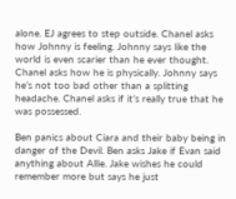alone. EJ agrees to step outside. Chanel asks how Johnny is feeling. Johnny says like the world is even scarier than he ever thought. Chanel asks how he is physically. Johnny says he’s not too bad other than a splitting headache. Chanel asks if it’s really true that he was possessed.

Ben panics about Ciara and their baby being in danger of the Devil. Ben asks Jake if Evan said anything about Allie. Jake wishes he could remember more but says he just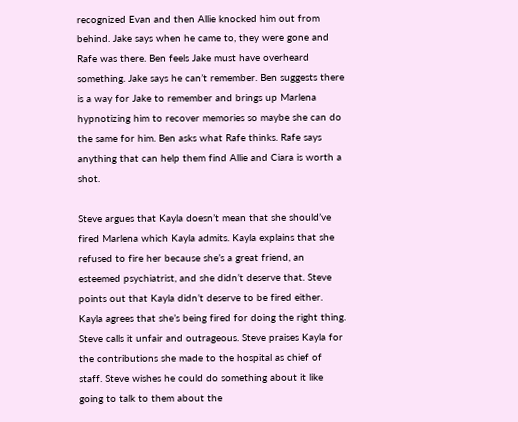recognized Evan and then Allie knocked him out from behind. Jake says when he came to, they were gone and Rafe was there. Ben feels Jake must have overheard something. Jake says he can’t remember. Ben suggests there is a way for Jake to remember and brings up Marlena hypnotizing him to recover memories so maybe she can do the same for him. Ben asks what Rafe thinks. Rafe says anything that can help them find Allie and Ciara is worth a shot.

Steve argues that Kayla doesn’t mean that she should’ve fired Marlena which Kayla admits. Kayla explains that she refused to fire her because she’s a great friend, an esteemed psychiatrist, and she didn’t deserve that. Steve points out that Kayla didn’t deserve to be fired either. Kayla agrees that she’s being fired for doing the right thing. Steve calls it unfair and outrageous. Steve praises Kayla for the contributions she made to the hospital as chief of staff. Steve wishes he could do something about it like going to talk to them about the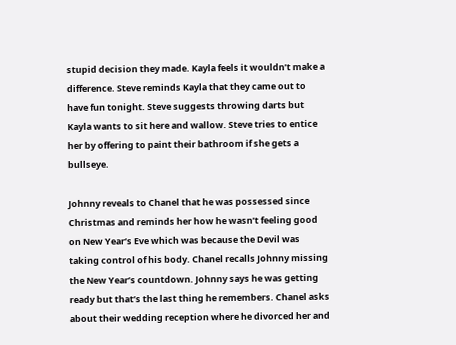stupid decision they made. Kayla feels it wouldn’t make a difference. Steve reminds Kayla that they came out to have fun tonight. Steve suggests throwing darts but Kayla wants to sit here and wallow. Steve tries to entice her by offering to paint their bathroom if she gets a bullseye.

Johnny reveals to Chanel that he was possessed since Christmas and reminds her how he wasn’t feeling good on New Year’s Eve which was because the Devil was taking control of his body. Chanel recalls Johnny missing the New Year’s countdown. Johnny says he was getting ready but that’s the last thing he remembers. Chanel asks about their wedding reception where he divorced her and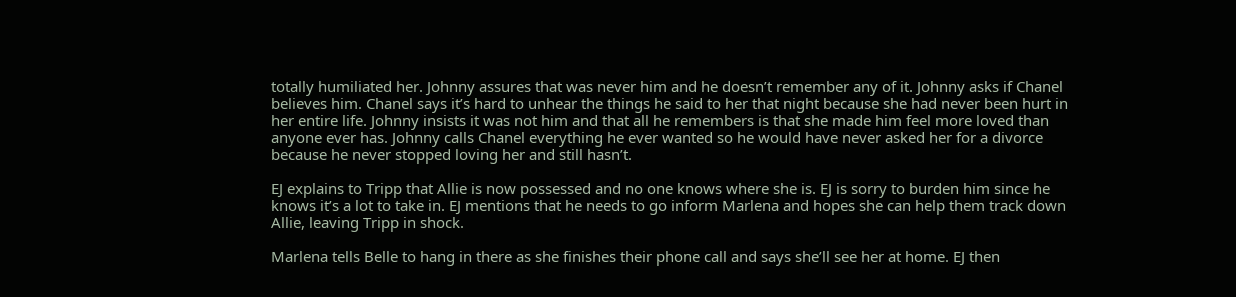totally humiliated her. Johnny assures that was never him and he doesn’t remember any of it. Johnny asks if Chanel believes him. Chanel says it’s hard to unhear the things he said to her that night because she had never been hurt in her entire life. Johnny insists it was not him and that all he remembers is that she made him feel more loved than anyone ever has. Johnny calls Chanel everything he ever wanted so he would have never asked her for a divorce because he never stopped loving her and still hasn’t.

EJ explains to Tripp that Allie is now possessed and no one knows where she is. EJ is sorry to burden him since he knows it’s a lot to take in. EJ mentions that he needs to go inform Marlena and hopes she can help them track down Allie, leaving Tripp in shock.

Marlena tells Belle to hang in there as she finishes their phone call and says she’ll see her at home. EJ then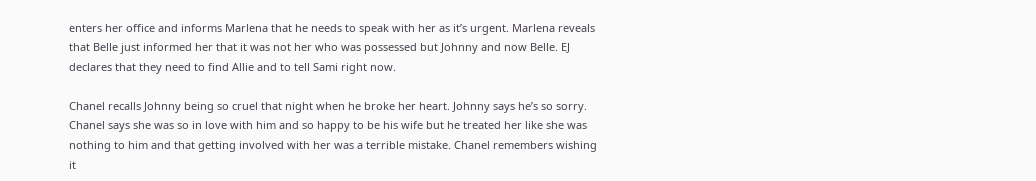enters her office and informs Marlena that he needs to speak with her as it’s urgent. Marlena reveals that Belle just informed her that it was not her who was possessed but Johnny and now Belle. EJ declares that they need to find Allie and to tell Sami right now.

Chanel recalls Johnny being so cruel that night when he broke her heart. Johnny says he’s so sorry. Chanel says she was so in love with him and so happy to be his wife but he treated her like she was nothing to him and that getting involved with her was a terrible mistake. Chanel remembers wishing it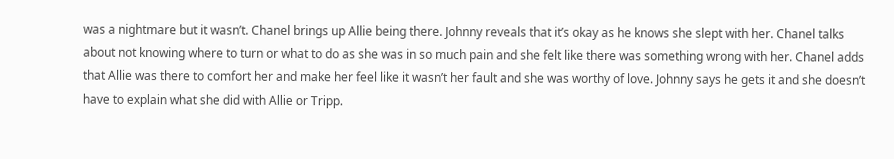was a nightmare but it wasn’t. Chanel brings up Allie being there. Johnny reveals that it’s okay as he knows she slept with her. Chanel talks about not knowing where to turn or what to do as she was in so much pain and she felt like there was something wrong with her. Chanel adds that Allie was there to comfort her and make her feel like it wasn’t her fault and she was worthy of love. Johnny says he gets it and she doesn’t have to explain what she did with Allie or Tripp.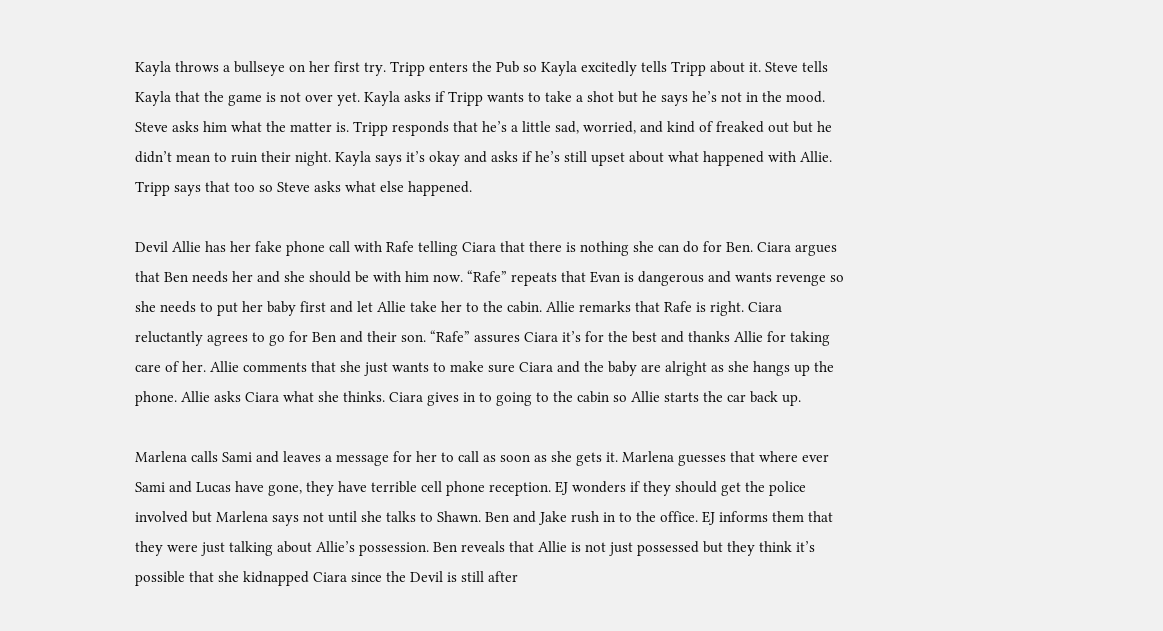Kayla throws a bullseye on her first try. Tripp enters the Pub so Kayla excitedly tells Tripp about it. Steve tells Kayla that the game is not over yet. Kayla asks if Tripp wants to take a shot but he says he’s not in the mood. Steve asks him what the matter is. Tripp responds that he’s a little sad, worried, and kind of freaked out but he didn’t mean to ruin their night. Kayla says it’s okay and asks if he’s still upset about what happened with Allie. Tripp says that too so Steve asks what else happened.

Devil Allie has her fake phone call with Rafe telling Ciara that there is nothing she can do for Ben. Ciara argues that Ben needs her and she should be with him now. “Rafe” repeats that Evan is dangerous and wants revenge so she needs to put her baby first and let Allie take her to the cabin. Allie remarks that Rafe is right. Ciara reluctantly agrees to go for Ben and their son. “Rafe” assures Ciara it’s for the best and thanks Allie for taking care of her. Allie comments that she just wants to make sure Ciara and the baby are alright as she hangs up the phone. Allie asks Ciara what she thinks. Ciara gives in to going to the cabin so Allie starts the car back up.

Marlena calls Sami and leaves a message for her to call as soon as she gets it. Marlena guesses that where ever Sami and Lucas have gone, they have terrible cell phone reception. EJ wonders if they should get the police involved but Marlena says not until she talks to Shawn. Ben and Jake rush in to the office. EJ informs them that they were just talking about Allie’s possession. Ben reveals that Allie is not just possessed but they think it’s possible that she kidnapped Ciara since the Devil is still after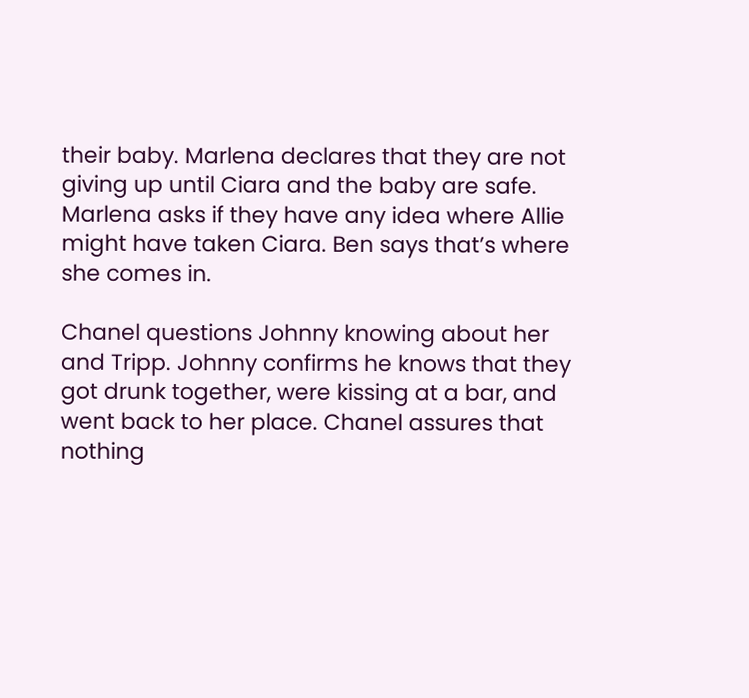their baby. Marlena declares that they are not giving up until Ciara and the baby are safe. Marlena asks if they have any idea where Allie might have taken Ciara. Ben says that’s where she comes in.

Chanel questions Johnny knowing about her and Tripp. Johnny confirms he knows that they got drunk together, were kissing at a bar, and went back to her place. Chanel assures that nothing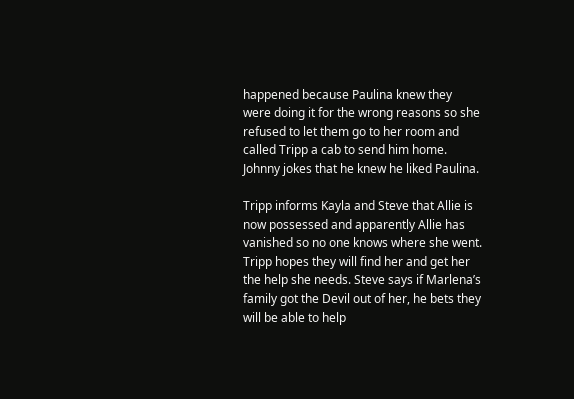happened because Paulina knew they were doing it for the wrong reasons so she refused to let them go to her room and called Tripp a cab to send him home. Johnny jokes that he knew he liked Paulina.

Tripp informs Kayla and Steve that Allie is now possessed and apparently Allie has vanished so no one knows where she went. Tripp hopes they will find her and get her the help she needs. Steve says if Marlena’s family got the Devil out of her, he bets they will be able to help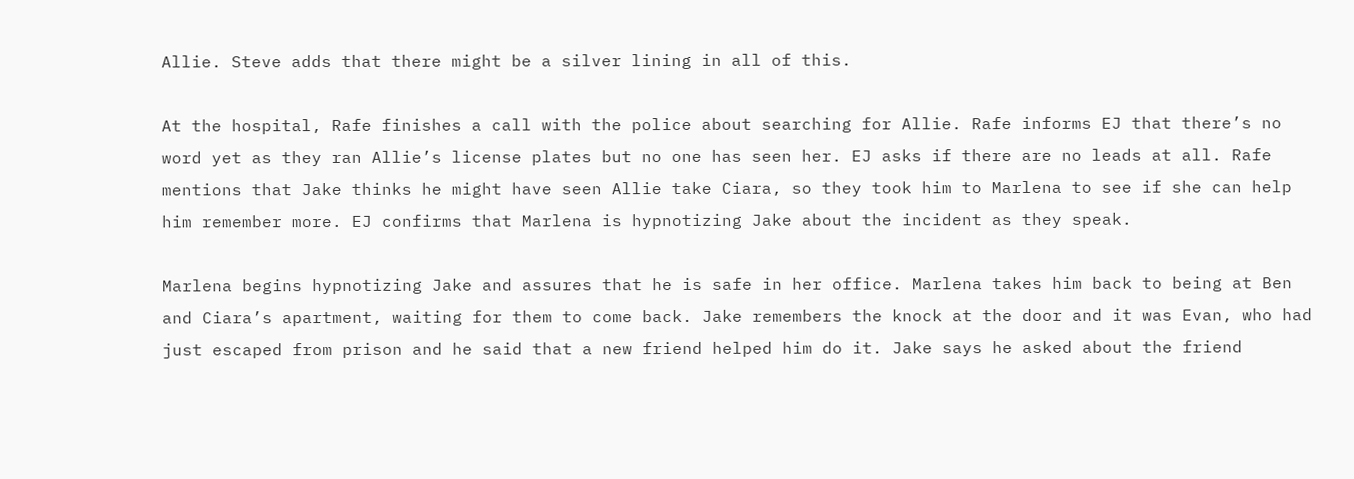Allie. Steve adds that there might be a silver lining in all of this.

At the hospital, Rafe finishes a call with the police about searching for Allie. Rafe informs EJ that there’s no word yet as they ran Allie’s license plates but no one has seen her. EJ asks if there are no leads at all. Rafe mentions that Jake thinks he might have seen Allie take Ciara, so they took him to Marlena to see if she can help him remember more. EJ confirms that Marlena is hypnotizing Jake about the incident as they speak.

Marlena begins hypnotizing Jake and assures that he is safe in her office. Marlena takes him back to being at Ben and Ciara’s apartment, waiting for them to come back. Jake remembers the knock at the door and it was Evan, who had just escaped from prison and he said that a new friend helped him do it. Jake says he asked about the friend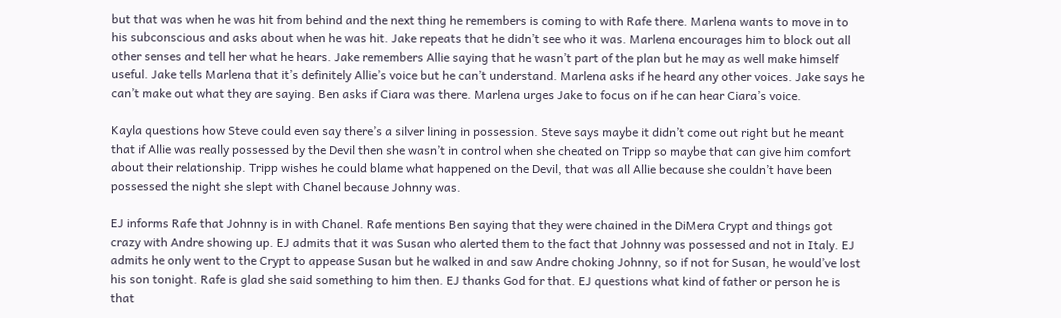but that was when he was hit from behind and the next thing he remembers is coming to with Rafe there. Marlena wants to move in to his subconscious and asks about when he was hit. Jake repeats that he didn’t see who it was. Marlena encourages him to block out all other senses and tell her what he hears. Jake remembers Allie saying that he wasn’t part of the plan but he may as well make himself useful. Jake tells Marlena that it’s definitely Allie’s voice but he can’t understand. Marlena asks if he heard any other voices. Jake says he can’t make out what they are saying. Ben asks if Ciara was there. Marlena urges Jake to focus on if he can hear Ciara’s voice.

Kayla questions how Steve could even say there’s a silver lining in possession. Steve says maybe it didn’t come out right but he meant that if Allie was really possessed by the Devil then she wasn’t in control when she cheated on Tripp so maybe that can give him comfort about their relationship. Tripp wishes he could blame what happened on the Devil, that was all Allie because she couldn’t have been possessed the night she slept with Chanel because Johnny was.

EJ informs Rafe that Johnny is in with Chanel. Rafe mentions Ben saying that they were chained in the DiMera Crypt and things got crazy with Andre showing up. EJ admits that it was Susan who alerted them to the fact that Johnny was possessed and not in Italy. EJ admits he only went to the Crypt to appease Susan but he walked in and saw Andre choking Johnny, so if not for Susan, he would’ve lost his son tonight. Rafe is glad she said something to him then. EJ thanks God for that. EJ questions what kind of father or person he is that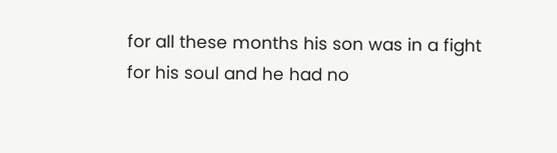for all these months his son was in a fight for his soul and he had no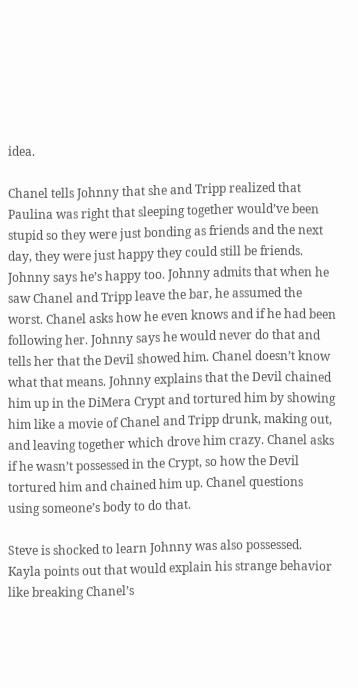idea.

Chanel tells Johnny that she and Tripp realized that Paulina was right that sleeping together would’ve been stupid so they were just bonding as friends and the next day, they were just happy they could still be friends. Johnny says he’s happy too. Johnny admits that when he saw Chanel and Tripp leave the bar, he assumed the worst. Chanel asks how he even knows and if he had been following her. Johnny says he would never do that and tells her that the Devil showed him. Chanel doesn’t know what that means. Johnny explains that the Devil chained him up in the DiMera Crypt and tortured him by showing him like a movie of Chanel and Tripp drunk, making out, and leaving together which drove him crazy. Chanel asks if he wasn’t possessed in the Crypt, so how the Devil tortured him and chained him up. Chanel questions using someone’s body to do that.

Steve is shocked to learn Johnny was also possessed. Kayla points out that would explain his strange behavior like breaking Chanel’s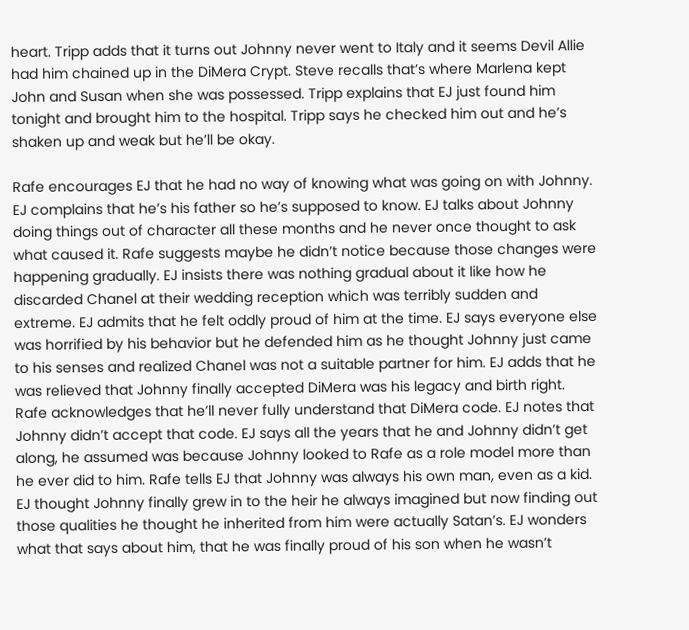heart. Tripp adds that it turns out Johnny never went to Italy and it seems Devil Allie had him chained up in the DiMera Crypt. Steve recalls that’s where Marlena kept John and Susan when she was possessed. Tripp explains that EJ just found him tonight and brought him to the hospital. Tripp says he checked him out and he’s shaken up and weak but he’ll be okay.

Rafe encourages EJ that he had no way of knowing what was going on with Johnny. EJ complains that he’s his father so he’s supposed to know. EJ talks about Johnny doing things out of character all these months and he never once thought to ask what caused it. Rafe suggests maybe he didn’t notice because those changes were happening gradually. EJ insists there was nothing gradual about it like how he discarded Chanel at their wedding reception which was terribly sudden and extreme. EJ admits that he felt oddly proud of him at the time. EJ says everyone else was horrified by his behavior but he defended him as he thought Johnny just came to his senses and realized Chanel was not a suitable partner for him. EJ adds that he was relieved that Johnny finally accepted DiMera was his legacy and birth right. Rafe acknowledges that he’ll never fully understand that DiMera code. EJ notes that Johnny didn’t accept that code. EJ says all the years that he and Johnny didn’t get along, he assumed was because Johnny looked to Rafe as a role model more than he ever did to him. Rafe tells EJ that Johnny was always his own man, even as a kid. EJ thought Johnny finally grew in to the heir he always imagined but now finding out those qualities he thought he inherited from him were actually Satan’s. EJ wonders what that says about him, that he was finally proud of his son when he wasn’t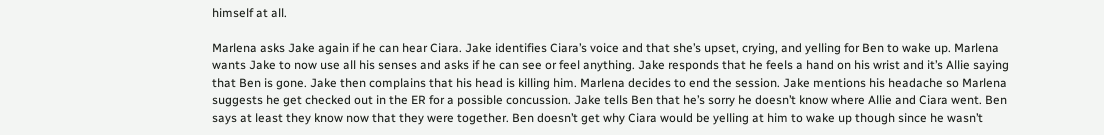himself at all.

Marlena asks Jake again if he can hear Ciara. Jake identifies Ciara’s voice and that she’s upset, crying, and yelling for Ben to wake up. Marlena wants Jake to now use all his senses and asks if he can see or feel anything. Jake responds that he feels a hand on his wrist and it’s Allie saying that Ben is gone. Jake then complains that his head is killing him. Marlena decides to end the session. Jake mentions his headache so Marlena suggests he get checked out in the ER for a possible concussion. Jake tells Ben that he’s sorry he doesn’t know where Allie and Ciara went. Ben says at least they know now that they were together. Ben doesn’t get why Ciara would be yelling at him to wake up though since he wasn’t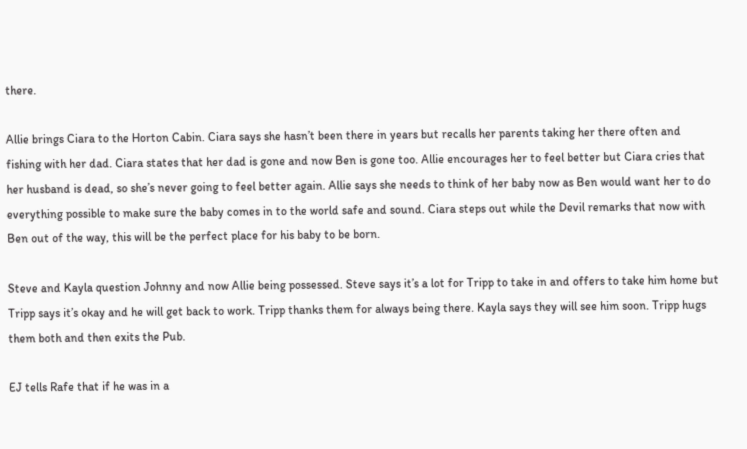there.

Allie brings Ciara to the Horton Cabin. Ciara says she hasn’t been there in years but recalls her parents taking her there often and fishing with her dad. Ciara states that her dad is gone and now Ben is gone too. Allie encourages her to feel better but Ciara cries that her husband is dead, so she’s never going to feel better again. Allie says she needs to think of her baby now as Ben would want her to do everything possible to make sure the baby comes in to the world safe and sound. Ciara steps out while the Devil remarks that now with Ben out of the way, this will be the perfect place for his baby to be born.

Steve and Kayla question Johnny and now Allie being possessed. Steve says it’s a lot for Tripp to take in and offers to take him home but Tripp says it’s okay and he will get back to work. Tripp thanks them for always being there. Kayla says they will see him soon. Tripp hugs them both and then exits the Pub.

EJ tells Rafe that if he was in a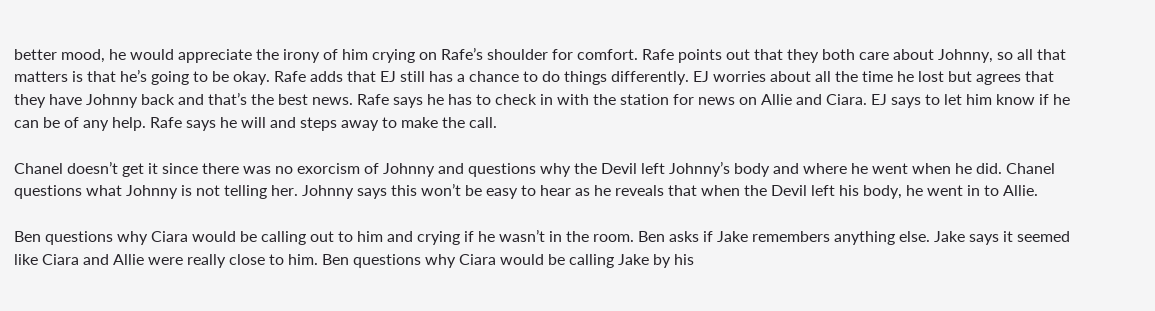better mood, he would appreciate the irony of him crying on Rafe’s shoulder for comfort. Rafe points out that they both care about Johnny, so all that matters is that he’s going to be okay. Rafe adds that EJ still has a chance to do things differently. EJ worries about all the time he lost but agrees that they have Johnny back and that’s the best news. Rafe says he has to check in with the station for news on Allie and Ciara. EJ says to let him know if he can be of any help. Rafe says he will and steps away to make the call.

Chanel doesn’t get it since there was no exorcism of Johnny and questions why the Devil left Johnny’s body and where he went when he did. Chanel questions what Johnny is not telling her. Johnny says this won’t be easy to hear as he reveals that when the Devil left his body, he went in to Allie.

Ben questions why Ciara would be calling out to him and crying if he wasn’t in the room. Ben asks if Jake remembers anything else. Jake says it seemed like Ciara and Allie were really close to him. Ben questions why Ciara would be calling Jake by his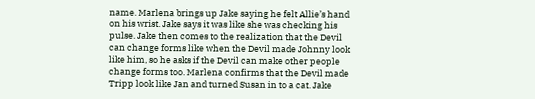name. Marlena brings up Jake saying he felt Allie’s hand on his wrist. Jake says it was like she was checking his pulse. Jake then comes to the realization that the Devil can change forms like when the Devil made Johnny look like him, so he asks if the Devil can make other people change forms too. Marlena confirms that the Devil made Tripp look like Jan and turned Susan in to a cat. Jake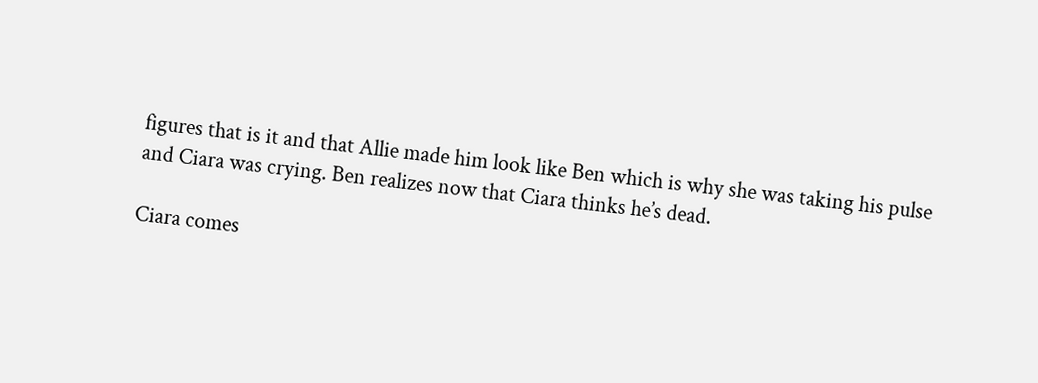figures that is it and that Allie made him look like Ben which is why she was taking his pulse and Ciara was crying. Ben realizes now that Ciara thinks he’s dead.

Ciara comes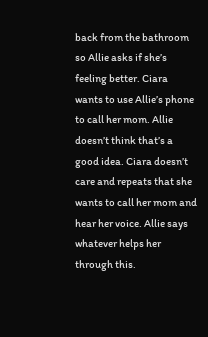back from the bathroom so Allie asks if she’s feeling better. Ciara wants to use Allie’s phone to call her mom. Allie doesn’t think that’s a good idea. Ciara doesn’t care and repeats that she wants to call her mom and hear her voice. Allie says whatever helps her through this.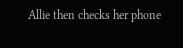Allie then checks her phone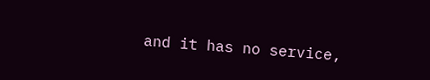and it has no service,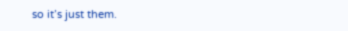so it’s just them.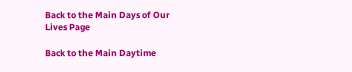Back to the Main Days of Our Lives Page

Back to the Main Daytime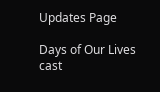Updates Page

Days of Our Lives cast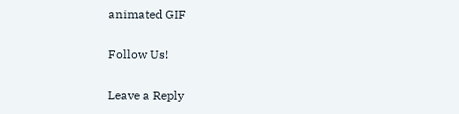animated GIF

Follow Us!

Leave a Reply